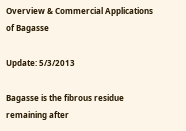Overview & Commercial Applications of Bagasse

Update: 5/3/2013

Bagasse is the fibrous residue remaining after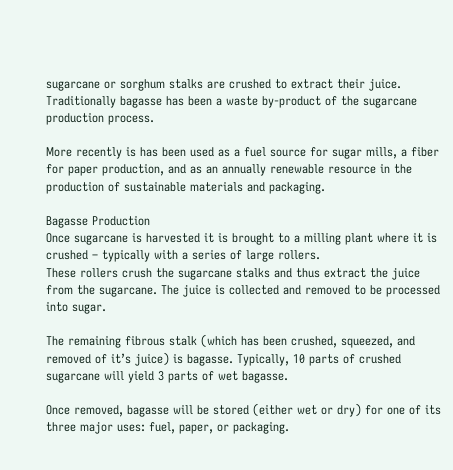sugarcane or sorghum stalks are crushed to extract their juice.
Traditionally bagasse has been a waste by-product of the sugarcane production process.

More recently is has been used as a fuel source for sugar mills, a fiber for paper production, and as an annually renewable resource in the production of sustainable materials and packaging.

Bagasse Production
Once sugarcane is harvested it is brought to a milling plant where it is crushed – typically with a series of large rollers.
These rollers crush the sugarcane stalks and thus extract the juice from the sugarcane. The juice is collected and removed to be processed into sugar.

The remaining fibrous stalk (which has been crushed, squeezed, and removed of it’s juice) is bagasse. Typically, 10 parts of crushed sugarcane will yield 3 parts of wet bagasse.

Once removed, bagasse will be stored (either wet or dry) for one of its three major uses: fuel, paper, or packaging.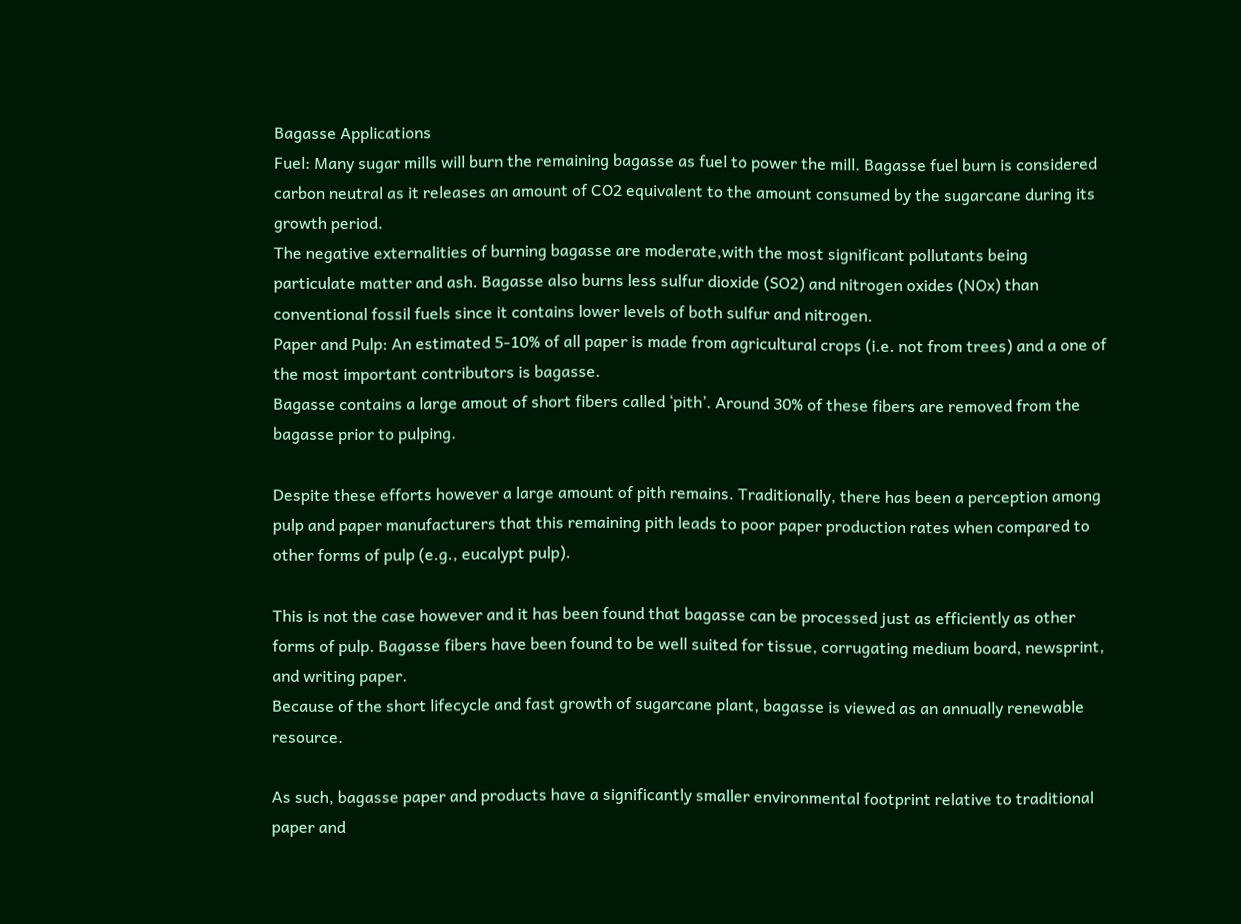Bagasse Applications
Fuel: Many sugar mills will burn the remaining bagasse as fuel to power the mill. Bagasse fuel burn is considered carbon neutral as it releases an amount of CO2 equivalent to the amount consumed by the sugarcane during its growth period.
The negative externalities of burning bagasse are moderate,with the most significant pollutants being particulate matter and ash. Bagasse also burns less sulfur dioxide (SO2) and nitrogen oxides (NOx) than conventional fossil fuels since it contains lower levels of both sulfur and nitrogen.
Paper and Pulp: An estimated 5-10% of all paper is made from agricultural crops (i.e. not from trees) and a one of the most important contributors is bagasse.
Bagasse contains a large amout of short fibers called ‘pith’. Around 30% of these fibers are removed from the bagasse prior to pulping.

Despite these efforts however a large amount of pith remains. Traditionally, there has been a perception among pulp and paper manufacturers that this remaining pith leads to poor paper production rates when compared to other forms of pulp (e.g., eucalypt pulp).

This is not the case however and it has been found that bagasse can be processed just as efficiently as other forms of pulp. Bagasse fibers have been found to be well suited for tissue, corrugating medium board, newsprint, and writing paper.
Because of the short lifecycle and fast growth of sugarcane plant, bagasse is viewed as an annually renewable resource.

As such, bagasse paper and products have a significantly smaller environmental footprint relative to traditional paper and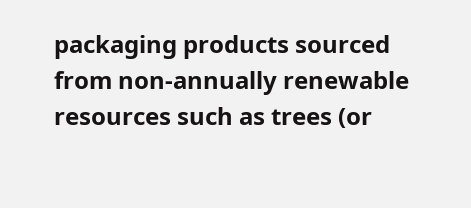packaging products sourced from non-annually renewable resources such as trees (or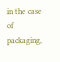in the case of packaging,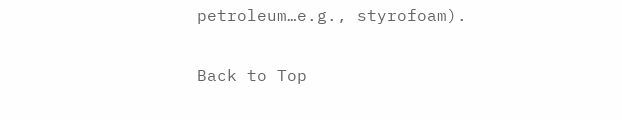petroleum…e.g., styrofoam).

Back to Top